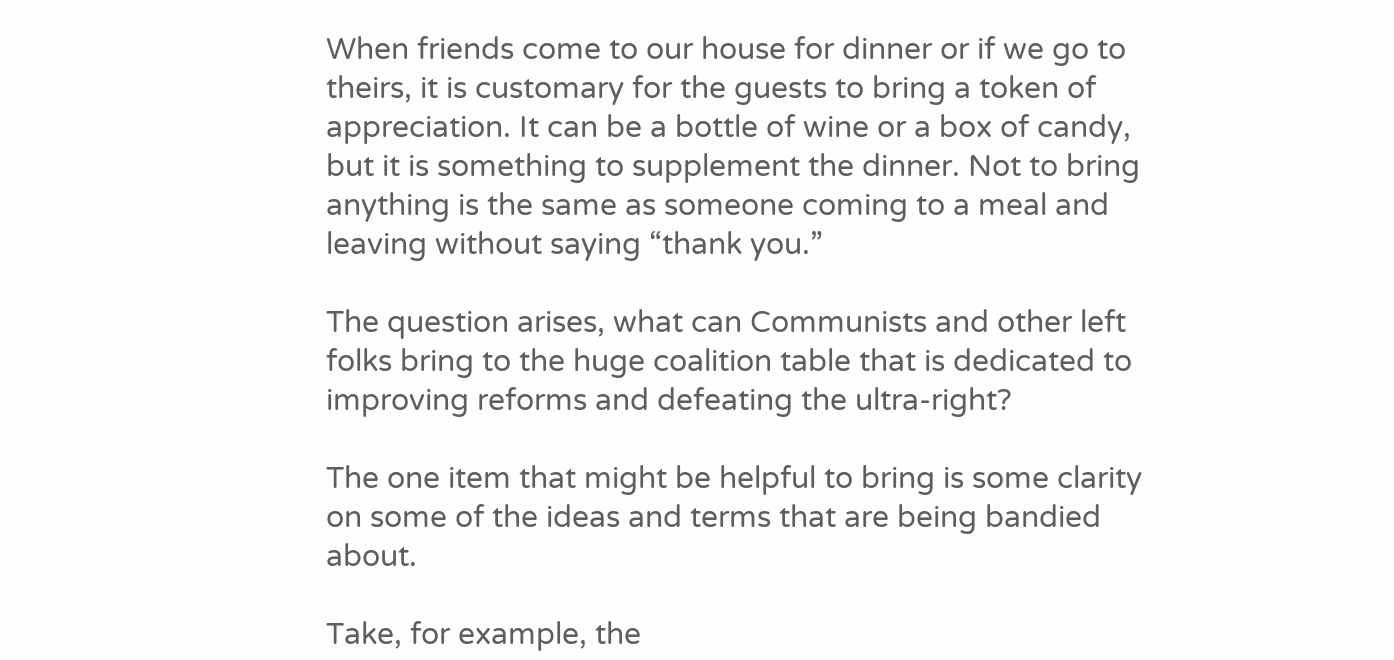When friends come to our house for dinner or if we go to theirs, it is customary for the guests to bring a token of appreciation. It can be a bottle of wine or a box of candy, but it is something to supplement the dinner. Not to bring anything is the same as someone coming to a meal and leaving without saying “thank you.”

The question arises, what can Communists and other left folks bring to the huge coalition table that is dedicated to improving reforms and defeating the ultra-right?

The one item that might be helpful to bring is some clarity on some of the ideas and terms that are being bandied about.

Take, for example, the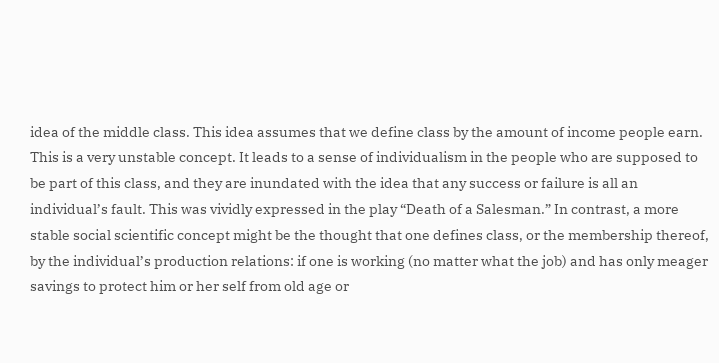idea of the middle class. This idea assumes that we define class by the amount of income people earn. This is a very unstable concept. It leads to a sense of individualism in the people who are supposed to be part of this class, and they are inundated with the idea that any success or failure is all an individual’s fault. This was vividly expressed in the play “Death of a Salesman.” In contrast, a more stable social scientific concept might be the thought that one defines class, or the membership thereof, by the individual’s production relations: if one is working (no matter what the job) and has only meager savings to protect him or her self from old age or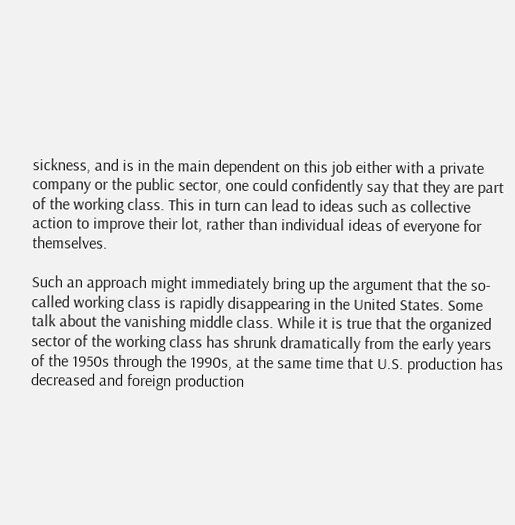sickness, and is in the main dependent on this job either with a private company or the public sector, one could confidently say that they are part of the working class. This in turn can lead to ideas such as collective action to improve their lot, rather than individual ideas of everyone for themselves.

Such an approach might immediately bring up the argument that the so-called working class is rapidly disappearing in the United States. Some talk about the vanishing middle class. While it is true that the organized sector of the working class has shrunk dramatically from the early years of the 1950s through the 1990s, at the same time that U.S. production has decreased and foreign production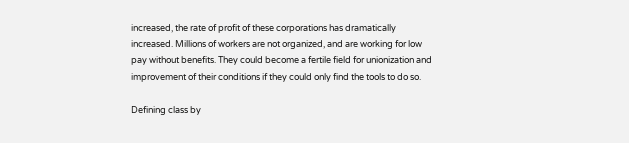increased, the rate of profit of these corporations has dramatically increased. Millions of workers are not organized, and are working for low pay without benefits. They could become a fertile field for unionization and improvement of their conditions if they could only find the tools to do so.

Defining class by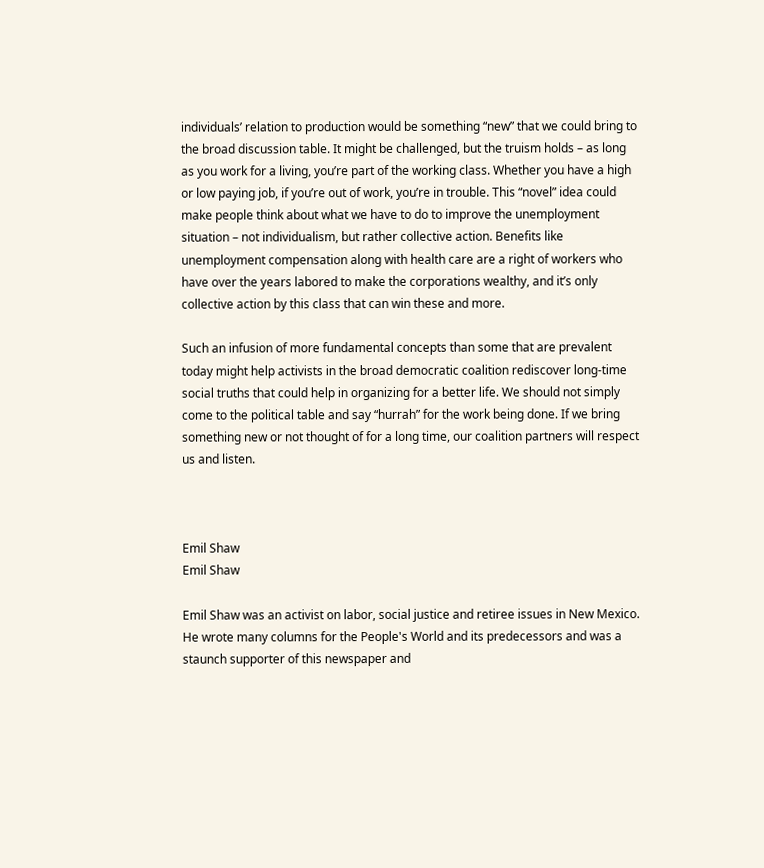individuals’ relation to production would be something “new” that we could bring to the broad discussion table. It might be challenged, but the truism holds – as long as you work for a living, you’re part of the working class. Whether you have a high or low paying job, if you’re out of work, you’re in trouble. This “novel” idea could make people think about what we have to do to improve the unemployment situation – not individualism, but rather collective action. Benefits like unemployment compensation along with health care are a right of workers who have over the years labored to make the corporations wealthy, and it’s only collective action by this class that can win these and more.

Such an infusion of more fundamental concepts than some that are prevalent today might help activists in the broad democratic coalition rediscover long-time social truths that could help in organizing for a better life. We should not simply come to the political table and say “hurrah” for the work being done. If we bring something new or not thought of for a long time, our coalition partners will respect us and listen.



Emil Shaw
Emil Shaw

Emil Shaw was an activist on labor, social justice and retiree issues in New Mexico. He wrote many columns for the People's World and its predecessors and was a staunch supporter of this newspaper and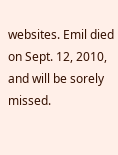websites. Emil died on Sept. 12, 2010, and will be sorely missed.